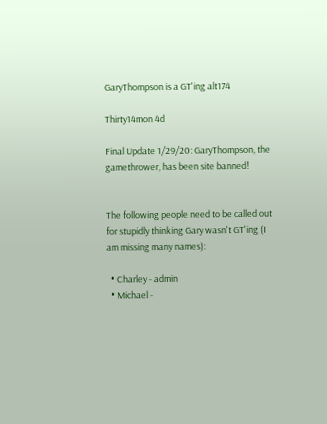GaryThompson is a GT'ing alt174

Thirty14mon 4d

Final Update 1/29/20: GaryThompson, the gamethrower, has been site banned!


The following people need to be called out for stupidly thinking Gary wasn't GT'ing (I am missing many names):

  • Charley - admin
  • Michael -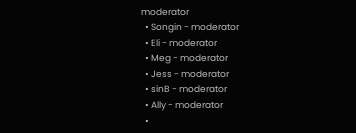moderator
  • Songin - moderator
  • Eli - moderator
  • Meg - moderator
  • Jess - moderator
  • sinB - moderator
  • Ally - moderator
  •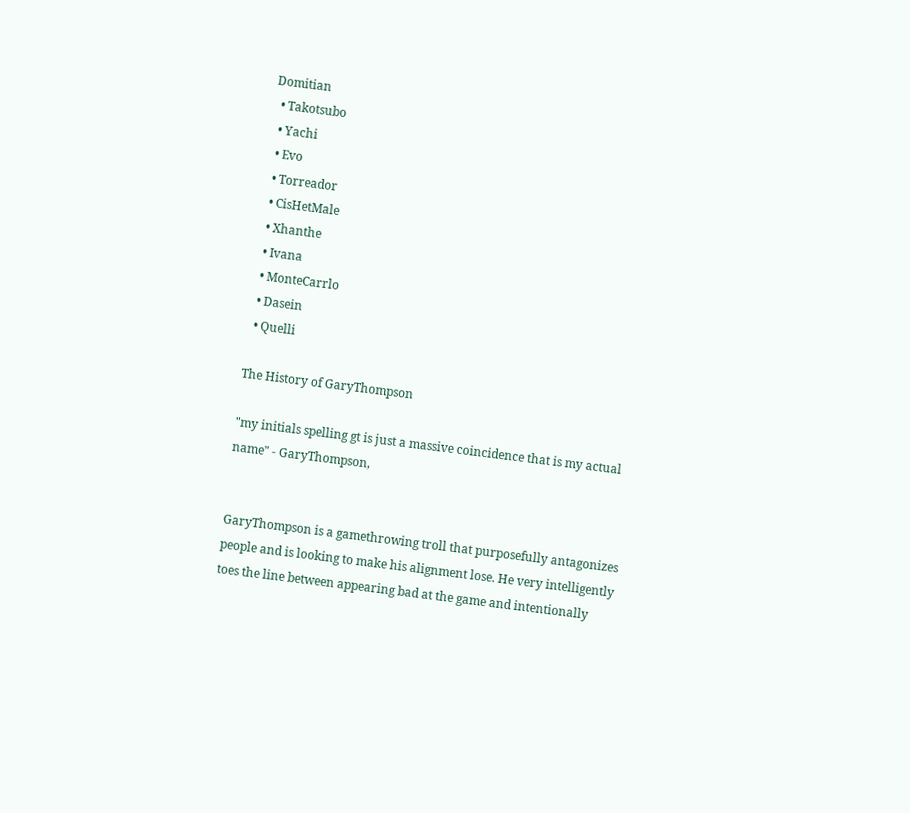Domitian
  • Takotsubo
  • Yachi
  • Evo
  • Torreador
  • CisHetMale
  • Xhanthe
  • Ivana
  • MonteCarrlo
  • Dasein
  • Quelli

The History of GaryThompson

"my initials spelling gt is just a massive coincidence that is my actual name" - GaryThompson,


GaryThompson is a gamethrowing troll that purposefully antagonizes people and is looking to make his alignment lose. He very intelligently toes the line between appearing bad at the game and intentionally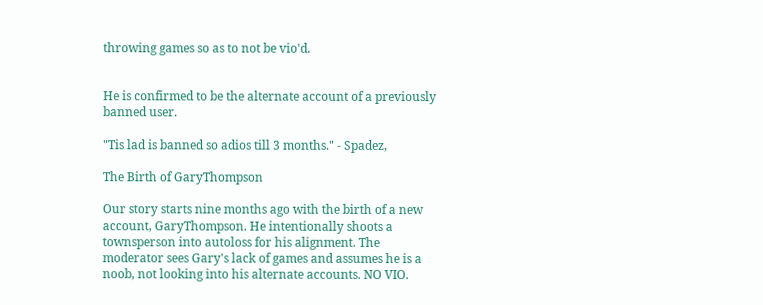throwing games so as to not be vio'd.


He is confirmed to be the alternate account of a previously banned user.

"Tis lad is banned so adios till 3 months." - Spadez,

The Birth of GaryThompson

Our story starts nine months ago with the birth of a new account, GaryThompson. He intentionally shoots a townsperson into autoloss for his alignment. The moderator sees Gary's lack of games and assumes he is a noob, not looking into his alternate accounts. NO VIO.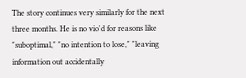The story continues very similarly for the next three months. He is no vio'd for reasons like "suboptimal," "no intention to lose," "leaving information out accidentally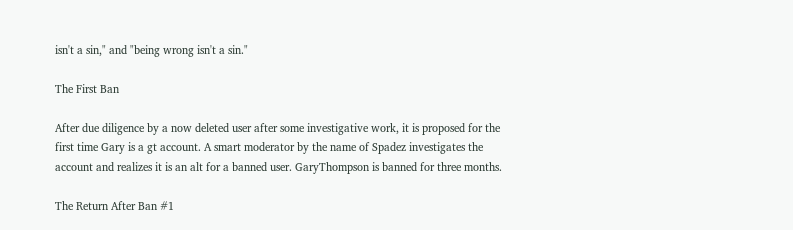isn't a sin," and "being wrong isn't a sin."

The First Ban

After due diligence by a now deleted user after some investigative work, it is proposed for the first time Gary is a gt account. A smart moderator by the name of Spadez investigates the account and realizes it is an alt for a banned user. GaryThompson is banned for three months.

The Return After Ban #1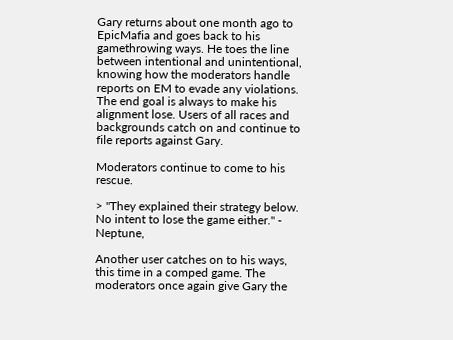Gary returns about one month ago to EpicMafia and goes back to his gamethrowing ways. He toes the line between intentional and unintentional, knowing how the moderators handle reports on EM to evade any violations. The end goal is always to make his alignment lose. Users of all races and backgrounds catch on and continue to file reports against Gary.

Moderators continue to come to his rescue.

> "They explained their strategy below. No intent to lose the game either." - Neptune,

Another user catches on to his ways, this time in a comped game. The moderators once again give Gary the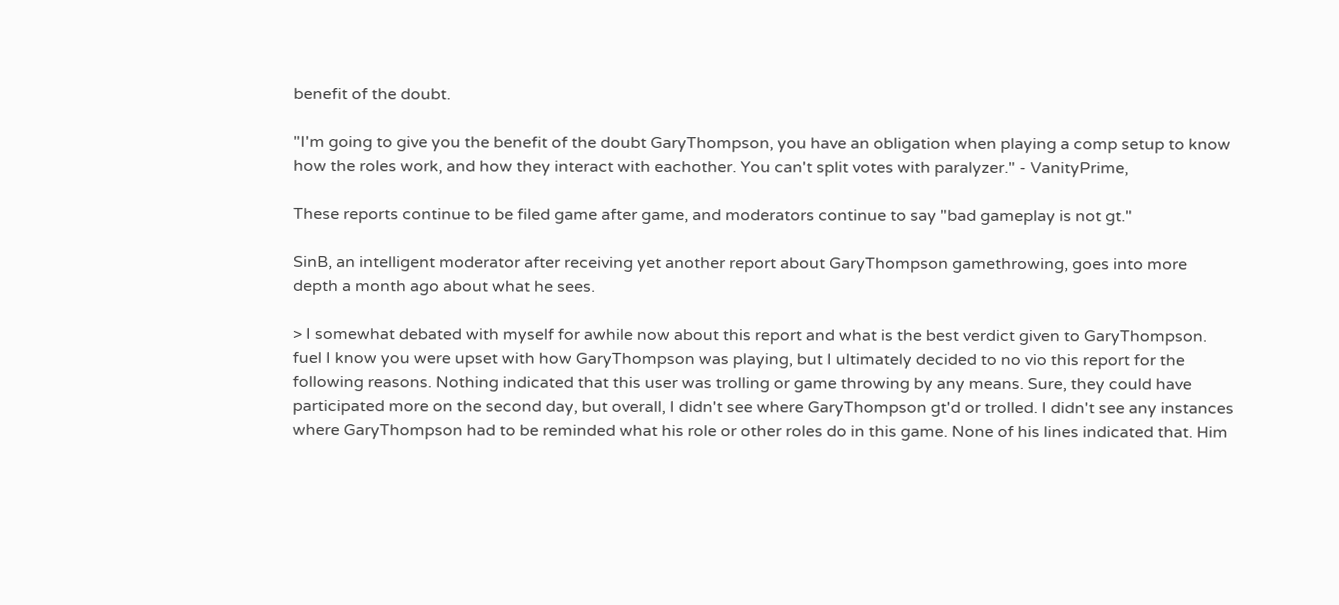benefit of the doubt.

"I'm going to give you the benefit of the doubt GaryThompson, you have an obligation when playing a comp setup to know how the roles work, and how they interact with eachother. You can't split votes with paralyzer." - VanityPrime,

These reports continue to be filed game after game, and moderators continue to say "bad gameplay is not gt."

SinB, an intelligent moderator after receiving yet another report about GaryThompson gamethrowing, goes into more depth a month ago about what he sees.

> I somewhat debated with myself for awhile now about this report and what is the best verdict given to GaryThompson. fuel I know you were upset with how GaryThompson was playing, but I ultimately decided to no vio this report for the following reasons. Nothing indicated that this user was trolling or game throwing by any means. Sure, they could have participated more on the second day, but overall, I didn't see where GaryThompson gt'd or trolled. I didn't see any instances where GaryThompson had to be reminded what his role or other roles do in this game. None of his lines indicated that. Him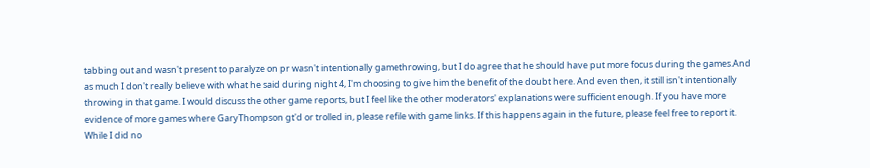tabbing out and wasn't present to paralyze on pr wasn't intentionally gamethrowing, but I do agree that he should have put more focus during the games.And as much I don't really believe with what he said during night 4, I'm choosing to give him the benefit of the doubt here. And even then, it still isn't intentionally throwing in that game. I would discuss the other game reports, but I feel like the other moderators' explanations were sufficient enough. If you have more evidence of more games where GaryThompson gt'd or trolled in, please refile with game links. If this happens again in the future, please feel free to report it. While I did no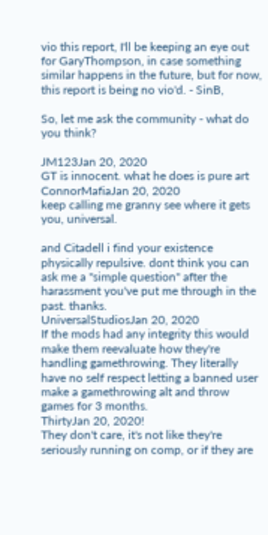vio this report, I'll be keeping an eye out for GaryThompson, in case something similar happens in the future, but for now, this report is being no vio'd. - SinB,

So, let me ask the community - what do you think?

JM123Jan 20, 2020
GT is innocent. what he does is pure art
ConnorMafiaJan 20, 2020
keep calling me granny see where it gets you, universal.

and Citadell i find your existence physically repulsive. dont think you can ask me a "simple question" after the harassment you've put me through in the past. thanks.
UniversalStudiosJan 20, 2020
If the mods had any integrity this would make them reevaluate how they're handling gamethrowing. They literally have no self respect letting a banned user make a gamethrowing alt and throw games for 3 months.
ThirtyJan 20, 2020!
They don't care, it's not like they're seriously running on comp, or if they are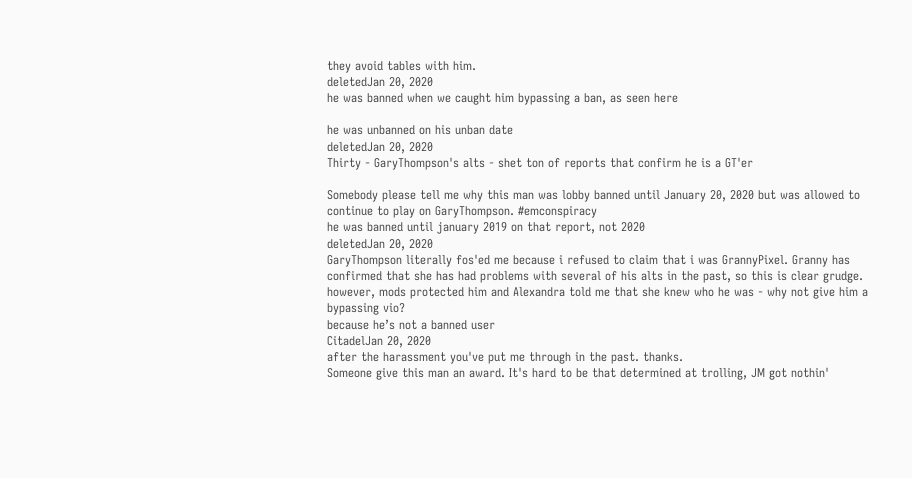they avoid tables with him.
deletedJan 20, 2020
he was banned when we caught him bypassing a ban, as seen here

he was unbanned on his unban date
deletedJan 20, 2020
Thirty - GaryThompson's alts - shet ton of reports that confirm he is a GT'er

Somebody please tell me why this man was lobby banned until January 20, 2020 but was allowed to continue to play on GaryThompson. #emconspiracy
he was banned until january 2019 on that report, not 2020
deletedJan 20, 2020
GaryThompson literally fos'ed me because i refused to claim that i was GrannyPixel. Granny has confirmed that she has had problems with several of his alts in the past, so this is clear grudge. however, mods protected him and Alexandra told me that she knew who he was - why not give him a bypassing vio?
because he’s not a banned user
CitadelJan 20, 2020
after the harassment you've put me through in the past. thanks.
Someone give this man an award. It's hard to be that determined at trolling, JM got nothin'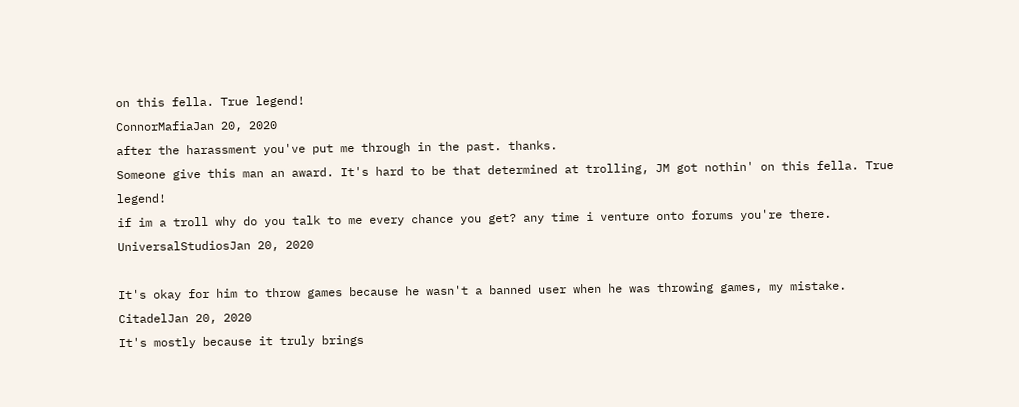on this fella. True legend!
ConnorMafiaJan 20, 2020
after the harassment you've put me through in the past. thanks.
Someone give this man an award. It's hard to be that determined at trolling, JM got nothin' on this fella. True legend!
if im a troll why do you talk to me every chance you get? any time i venture onto forums you're there.
UniversalStudiosJan 20, 2020

It's okay for him to throw games because he wasn't a banned user when he was throwing games, my mistake.
CitadelJan 20, 2020
It's mostly because it truly brings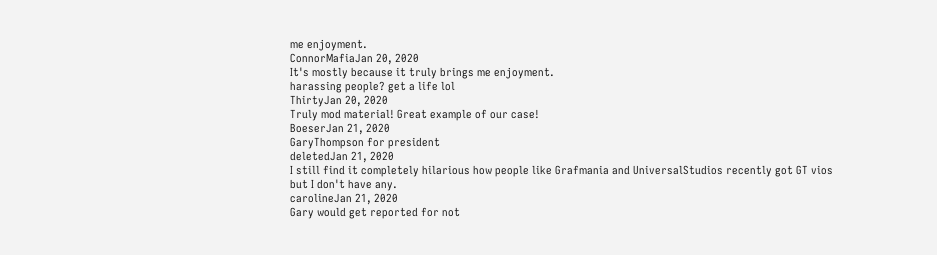me enjoyment.
ConnorMafiaJan 20, 2020
It's mostly because it truly brings me enjoyment.
harassing people? get a life lol
ThirtyJan 20, 2020
Truly mod material! Great example of our case!
BoeserJan 21, 2020
GaryThompson for president
deletedJan 21, 2020
I still find it completely hilarious how people like Grafmania and UniversalStudios recently got GT vios but I don't have any.
carolineJan 21, 2020
Gary would get reported for not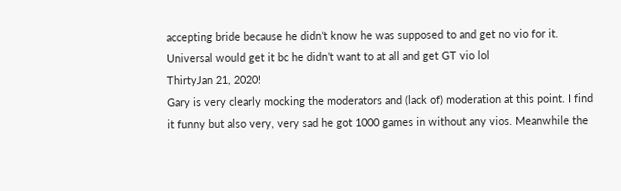accepting bride because he didn’t know he was supposed to and get no vio for it. Universal would get it bc he didn’t want to at all and get GT vio lol
ThirtyJan 21, 2020!
Gary is very clearly mocking the moderators and (lack of) moderation at this point. I find it funny but also very, very sad he got 1000 games in without any vios. Meanwhile the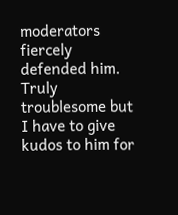moderators fiercely defended him. Truly troublesome but I have to give kudos to him for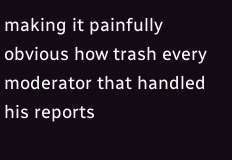making it painfully obvious how trash every moderator that handled his reports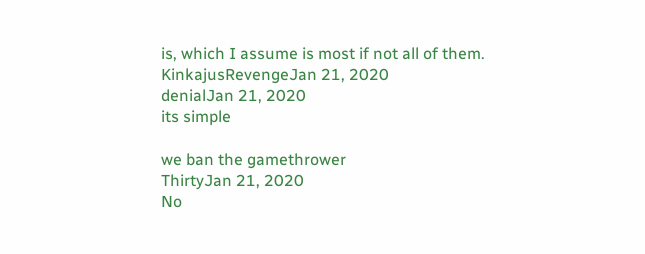is, which I assume is most if not all of them.
KinkajusRevengeJan 21, 2020
denialJan 21, 2020
its simple

we ban the gamethrower
ThirtyJan 21, 2020
No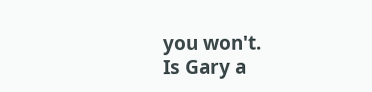you won't.
Is Gary a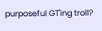purposeful GT'ing troll?